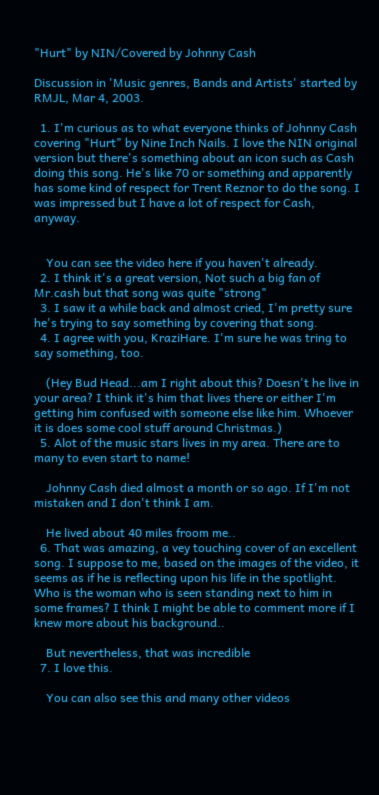"Hurt" by NIN/Covered by Johnny Cash

Discussion in 'Music genres, Bands and Artists' started by RMJL, Mar 4, 2003.

  1. I'm curious as to what everyone thinks of Johnny Cash covering "Hurt" by Nine Inch Nails. I love the NIN original version but there's something about an icon such as Cash doing this song. He's like 70 or something and apparently has some kind of respect for Trent Reznor to do the song. I was impressed but I have a lot of respect for Cash, anyway.


    You can see the video here if you haven't already.
  2. I think it's a great version, Not such a big fan of Mr.cash but that song was quite "strong"
  3. I saw it a while back and almost cried, I'm pretty sure he's trying to say something by covering that song.
  4. I agree with you, KraziHare. I'm sure he was tring to say something, too.

    (Hey Bud Head...am I right about this? Doesn't he live in your area? I think it's him that lives there or either I'm getting him confused with someone else like him. Whoever it is does some cool stuff around Christmas.)
  5. Alot of the music stars lives in my area. There are to many to even start to name!

    Johnny Cash died almost a month or so ago. If I'm not mistaken and I don't think I am.

    He lived about 40 miles froom me..
  6. That was amazing, a vey touching cover of an excellent song. I suppose to me, based on the images of the video, it seems as if he is reflecting upon his life in the spotlight. Who is the woman who is seen standing next to him in some frames? I think I might be able to comment more if I knew more about his background..

    But nevertheless, that was incredible
  7. I love this.

    You can also see this and many other videos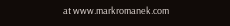at www.markromanek.com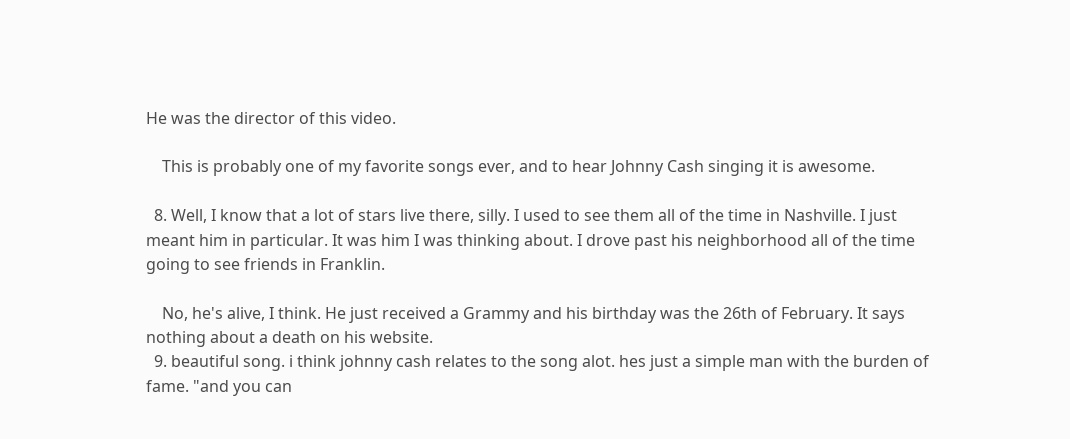He was the director of this video.

    This is probably one of my favorite songs ever, and to hear Johnny Cash singing it is awesome.

  8. Well, I know that a lot of stars live there, silly. I used to see them all of the time in Nashville. I just meant him in particular. It was him I was thinking about. I drove past his neighborhood all of the time going to see friends in Franklin.

    No, he's alive, I think. He just received a Grammy and his birthday was the 26th of February. It says nothing about a death on his website.
  9. beautiful song. i think johnny cash relates to the song alot. hes just a simple man with the burden of fame. "and you can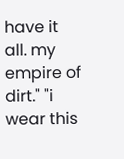have it all. my empire of dirt." "i wear this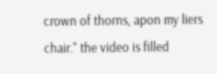crown of thorns, apon my liers chair." the video is filled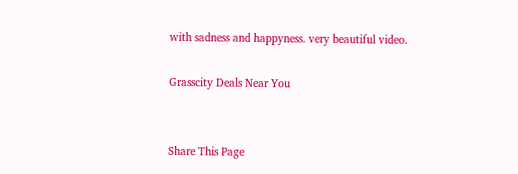with sadness and happyness. very beautiful video.

Grasscity Deals Near You


Share This Page